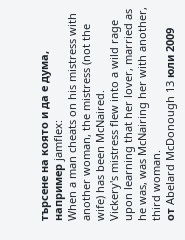търсене на която и да е дума, например jamflex:
When a man cheats on his mistress with another woman, the mistress (not the wife) has been McNaired.
Vickery's mistress flew into a wild rage upon learning that her lover, married as he was, was McNairing her with another, third woman.
от Abelard McDonough 13 юли 2009